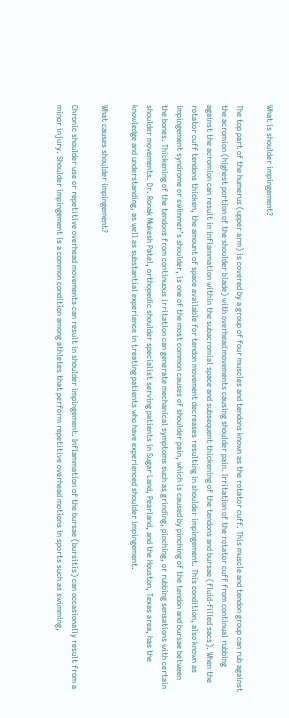What is shoulder impingement?

The top part of the humerus (upper arm) is covered by a group of four muscles and tendons known as the rotator cuff. This muscle and tendon group can rub against the acromion (highest portion of the shoulder blade) with overhead movements causing shoulder pain. Irritation of the rotator cuff from continual rubbing against the acromion can result in inflammation within the subacromial space and subsequent thickening of the tendons and bursae (fluid-filled sacs). When the rotator cuff tendons thicken, the amount of space available for tendon movement decreases resulting in shoulder impingement. This condition, also known as impingement syndrome or swimmer’s shoulder, is one of the most common causes of shoulder pain, which is caused by pinching of the tendon and bursae between the bones. Thickening of the tendons from continuous irritation can generate mechanical symptoms such as grinding, pinching, or rubbing sensations with certain shoulder movements. Dr. Ronak Mukesh Patel, orthopedic shoulder specialist serving patients in Sugar Land, Pearland, and the Houston, Texas area, has the knowledge and understanding, as well as substantial experience in treating patients who have experienced shoulder impingement.

What causes shoulder impingement?

Chronic shoulder use or repetitive overhead movements can result in shoulder impingement. Inflammation of the bursae (bursitis) can occasionally result from a minor injury. Shoulder impingement is a common condition among athletes that perform repetitive overhead motions in sports such as swimming,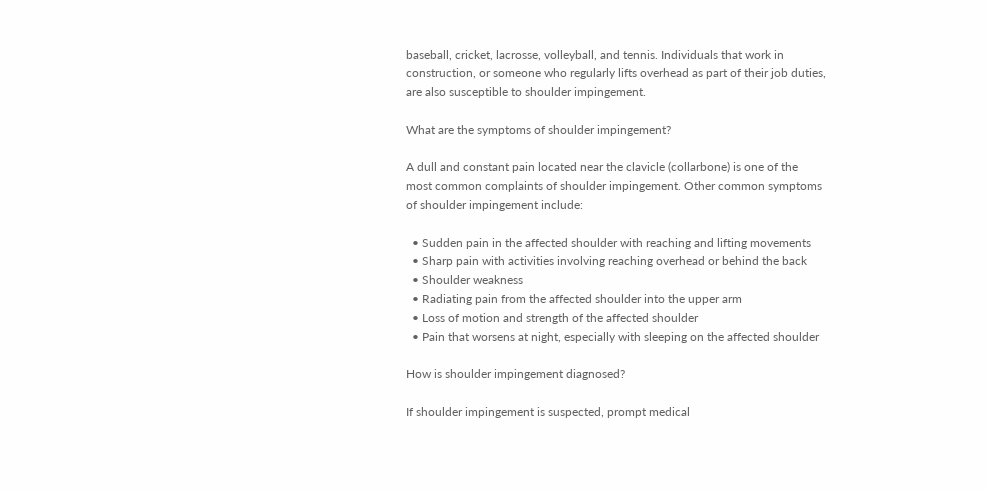baseball, cricket, lacrosse, volleyball, and tennis. Individuals that work in construction, or someone who regularly lifts overhead as part of their job duties, are also susceptible to shoulder impingement.

What are the symptoms of shoulder impingement?

A dull and constant pain located near the clavicle (collarbone) is one of the most common complaints of shoulder impingement. Other common symptoms of shoulder impingement include:

  • Sudden pain in the affected shoulder with reaching and lifting movements
  • Sharp pain with activities involving reaching overhead or behind the back
  • Shoulder weakness
  • Radiating pain from the affected shoulder into the upper arm
  • Loss of motion and strength of the affected shoulder
  • Pain that worsens at night, especially with sleeping on the affected shoulder

How is shoulder impingement diagnosed?

If shoulder impingement is suspected, prompt medical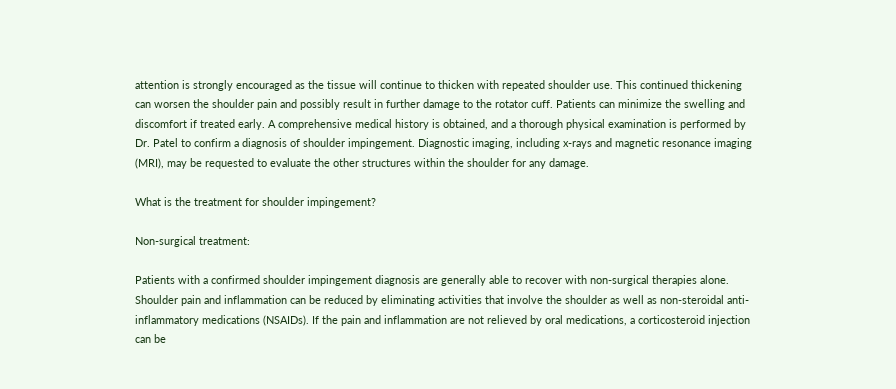attention is strongly encouraged as the tissue will continue to thicken with repeated shoulder use. This continued thickening can worsen the shoulder pain and possibly result in further damage to the rotator cuff. Patients can minimize the swelling and discomfort if treated early. A comprehensive medical history is obtained, and a thorough physical examination is performed by Dr. Patel to confirm a diagnosis of shoulder impingement. Diagnostic imaging, including x-rays and magnetic resonance imaging (MRI), may be requested to evaluate the other structures within the shoulder for any damage.

What is the treatment for shoulder impingement?

Non-surgical treatment:

Patients with a confirmed shoulder impingement diagnosis are generally able to recover with non-surgical therapies alone. Shoulder pain and inflammation can be reduced by eliminating activities that involve the shoulder as well as non-steroidal anti-inflammatory medications (NSAIDs). If the pain and inflammation are not relieved by oral medications, a corticosteroid injection can be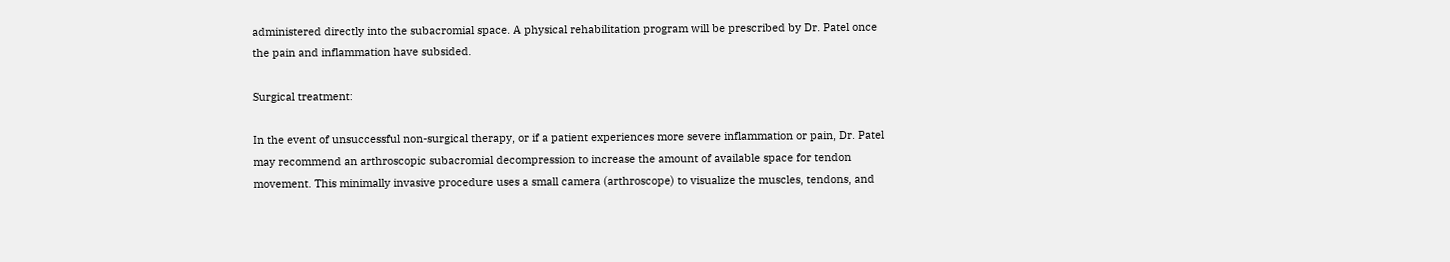administered directly into the subacromial space. A physical rehabilitation program will be prescribed by Dr. Patel once the pain and inflammation have subsided.

Surgical treatment:

In the event of unsuccessful non-surgical therapy, or if a patient experiences more severe inflammation or pain, Dr. Patel may recommend an arthroscopic subacromial decompression to increase the amount of available space for tendon movement. This minimally invasive procedure uses a small camera (arthroscope) to visualize the muscles, tendons, and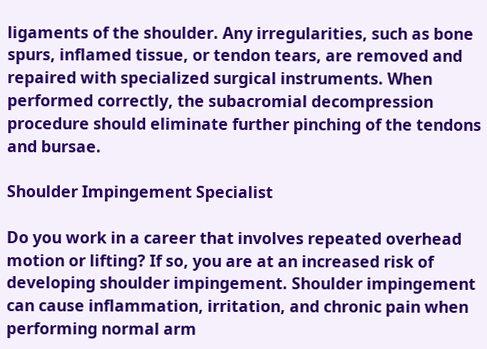ligaments of the shoulder. Any irregularities, such as bone spurs, inflamed tissue, or tendon tears, are removed and repaired with specialized surgical instruments. When performed correctly, the subacromial decompression procedure should eliminate further pinching of the tendons and bursae.

Shoulder Impingement Specialist

Do you work in a career that involves repeated overhead motion or lifting? If so, you are at an increased risk of developing shoulder impingement. Shoulder impingement can cause inflammation, irritation, and chronic pain when performing normal arm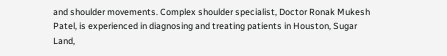and shoulder movements. Complex shoulder specialist, Doctor Ronak Mukesh Patel, is experienced in diagnosing and treating patients in Houston, Sugar Land,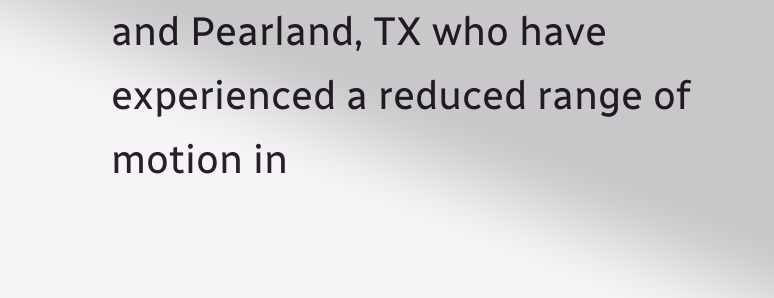and Pearland, TX who have experienced a reduced range of motion in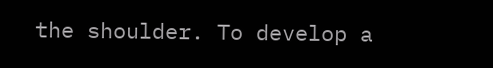the shoulder. To develop a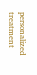personalized treatment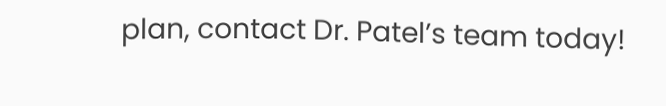plan, contact Dr. Patel’s team today!